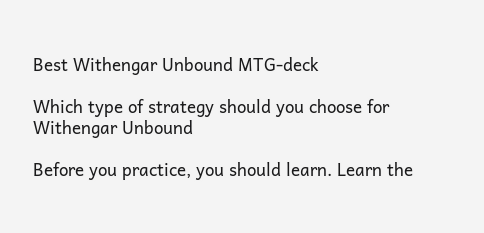Best Withengar Unbound MTG-deck

Which type of strategy should you choose for Withengar Unbound

Before you practice, you should learn. Learn the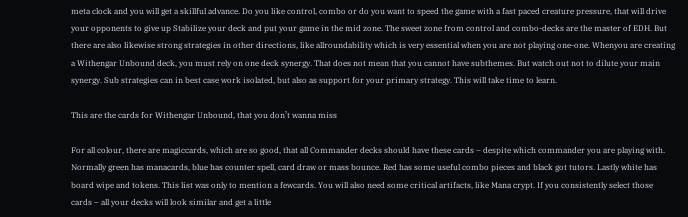meta clock and you will get a skillful advance. Do you like control, combo or do you want to speed the game with a fast paced creature pressure, that will drive your opponents to give up Stabilize your deck and put your game in the mid zone. The sweet zone from control and combo-decks are the master of EDH. But there are also likewise strong strategies in other directions, like allroundability which is very essential when you are not playing one-one. Whenyou are creating a Withengar Unbound deck, you must rely on one deck synergy. That does not mean that you cannot have subthemes. But watch out not to dilute your main synergy. Sub strategies can in best case work isolated, but also as support for your primary strategy. This will take time to learn.

This are the cards for Withengar Unbound, that you don’t wanna miss

For all colour, there are magiccards, which are so good, that all Commander decks should have these cards – despite which commander you are playing with. Normally green has manacards, blue has counter spell, card draw or mass bounce. Red has some useful combo pieces and black got tutors. Lastly white has board wipe and tokens. This list was only to mention a fewcards. You will also need some critical artifacts, like Mana crypt. If you consistently select those cards – all your decks will look similar and get a little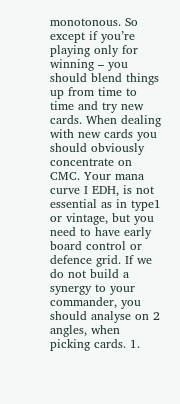monotonous. So except if you’re playing only for winning – you should blend things up from time to time and try new cards. When dealing with new cards you should obviously concentrate on CMC. Your mana curve I EDH, is not essential as in type1 or vintage, but you need to have early board control or defence grid. If we do not build a synergy to your commander, you should analyse on 2 angles, when picking cards. 1.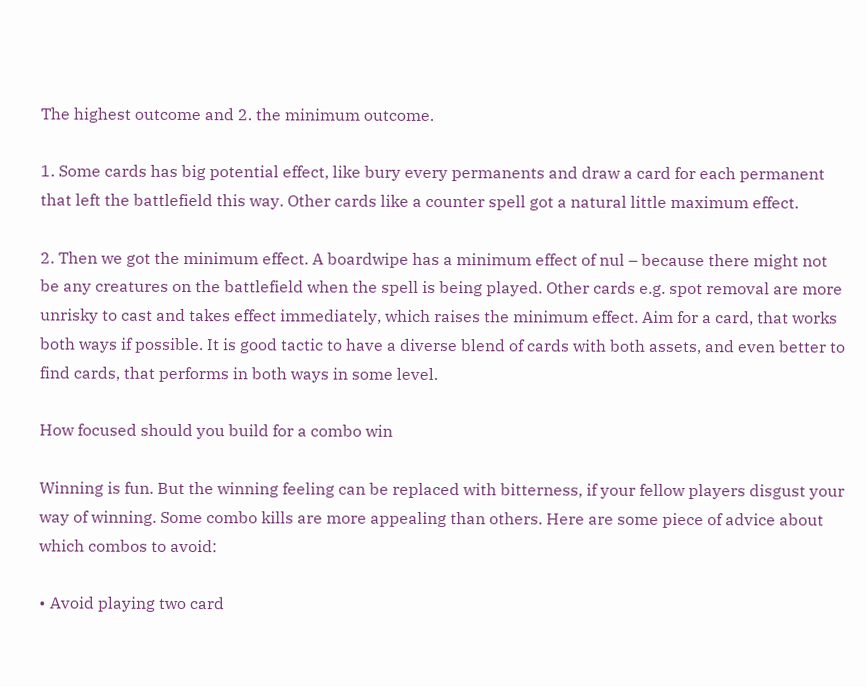The highest outcome and 2. the minimum outcome.

1. Some cards has big potential effect, like bury every permanents and draw a card for each permanent that left the battlefield this way. Other cards like a counter spell got a natural little maximum effect.

2. Then we got the minimum effect. A boardwipe has a minimum effect of nul – because there might not be any creatures on the battlefield when the spell is being played. Other cards e.g. spot removal are more unrisky to cast and takes effect immediately, which raises the minimum effect. Aim for a card, that works both ways if possible. It is good tactic to have a diverse blend of cards with both assets, and even better to find cards, that performs in both ways in some level.

How focused should you build for a combo win

Winning is fun. But the winning feeling can be replaced with bitterness, if your fellow players disgust your way of winning. Some combo kills are more appealing than others. Here are some piece of advice about which combos to avoid:

• Avoid playing two card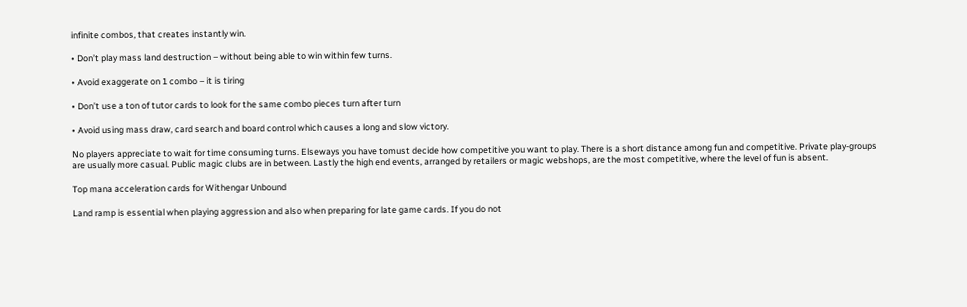infinite combos, that creates instantly win.

• Don’t play mass land destruction – without being able to win within few turns.

• Avoid exaggerate on 1 combo – it is tiring

• Don’t use a ton of tutor cards to look for the same combo pieces turn after turn

• Avoid using mass draw, card search and board control which causes a long and slow victory.

No players appreciate to wait for time consuming turns. Elseways you have tomust decide how competitive you want to play. There is a short distance among fun and competitive. Private play-groups are usually more casual. Public magic clubs are in between. Lastly the high end events, arranged by retailers or magic webshops, are the most competitive, where the level of fun is absent.

Top mana acceleration cards for Withengar Unbound

Land ramp is essential when playing aggression and also when preparing for late game cards. If you do not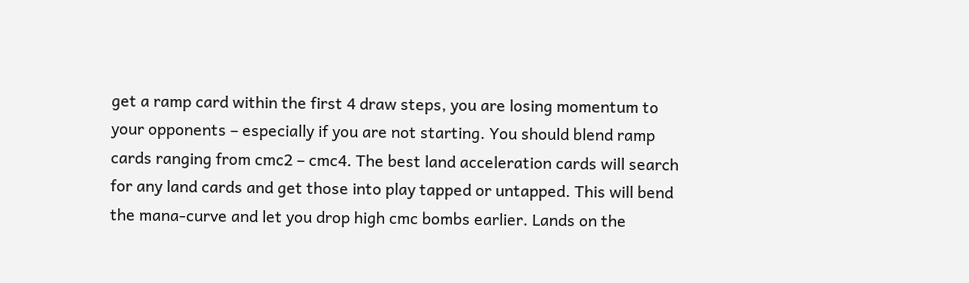get a ramp card within the first 4 draw steps, you are losing momentum to your opponents – especially if you are not starting. You should blend ramp cards ranging from cmc2 – cmc4. The best land acceleration cards will search for any land cards and get those into play tapped or untapped. This will bend the mana-curve and let you drop high cmc bombs earlier. Lands on the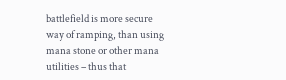battlefield is more secure way of ramping, than using mana stone or other mana utilities – thus that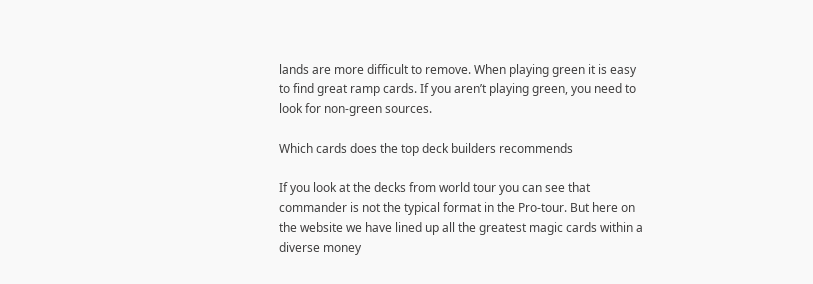lands are more difficult to remove. When playing green it is easy to find great ramp cards. If you aren’t playing green, you need to look for non-green sources.

Which cards does the top deck builders recommends

If you look at the decks from world tour you can see that commander is not the typical format in the Pro-tour. But here on the website we have lined up all the greatest magic cards within a diverse money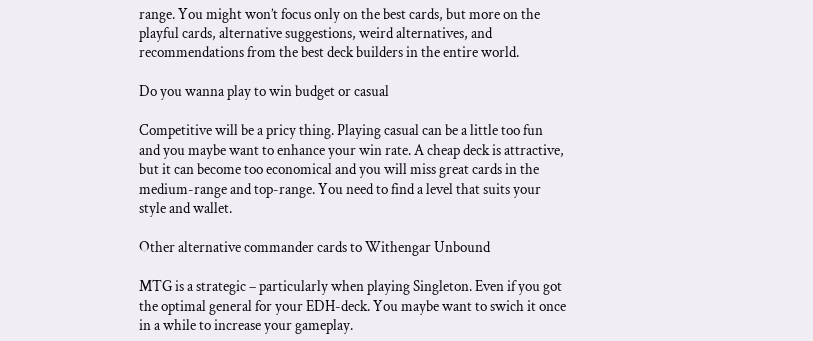range. You might won’t focus only on the best cards, but more on the playful cards, alternative suggestions, weird alternatives, and recommendations from the best deck builders in the entire world.

Do you wanna play to win budget or casual

Competitive will be a pricy thing. Playing casual can be a little too fun and you maybe want to enhance your win rate. A cheap deck is attractive, but it can become too economical and you will miss great cards in the medium-range and top-range. You need to find a level that suits your style and wallet.

Other alternative commander cards to Withengar Unbound

MTG is a strategic – particularly when playing Singleton. Even if you got the optimal general for your EDH-deck. You maybe want to swich it once in a while to increase your gameplay.